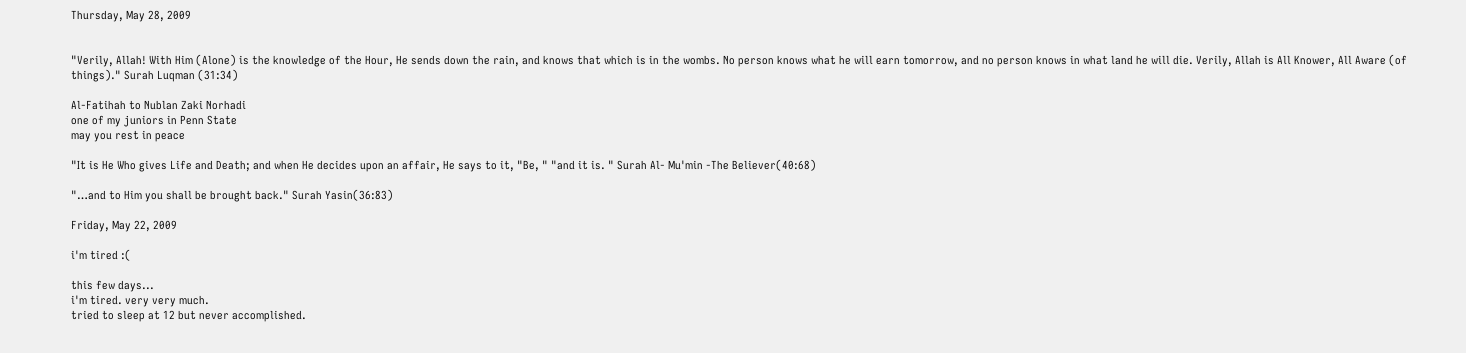Thursday, May 28, 2009


"Verily, Allah! With Him (Alone) is the knowledge of the Hour, He sends down the rain, and knows that which is in the wombs. No person knows what he will earn tomorrow, and no person knows in what land he will die. Verily, Allah is All Knower, All Aware (of things)." Surah Luqman (31:34)

Al-Fatihah to Nublan Zaki Norhadi
one of my juniors in Penn State
may you rest in peace

"It is He Who gives Life and Death; and when He decides upon an affair, He says to it, "Be, " "and it is. " Surah Al- Mu'min -The Believer(40:68)

"…and to Him you shall be brought back." Surah Yasin(36:83)

Friday, May 22, 2009

i'm tired :(

this few days...
i'm tired. very very much.
tried to sleep at 12 but never accomplished.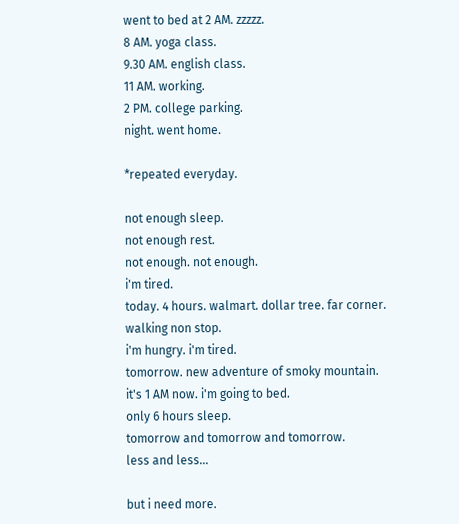went to bed at 2 AM. zzzzz.
8 AM. yoga class.
9.30 AM. english class.
11 AM. working.
2 PM. college parking.
night. went home.

*repeated everyday.

not enough sleep.
not enough rest.
not enough. not enough.
i'm tired.
today. 4 hours. walmart. dollar tree. far corner.
walking non stop.
i'm hungry. i'm tired.
tomorrow. new adventure of smoky mountain.
it's 1 AM now. i'm going to bed.
only 6 hours sleep.
tomorrow and tomorrow and tomorrow.
less and less...

but i need more.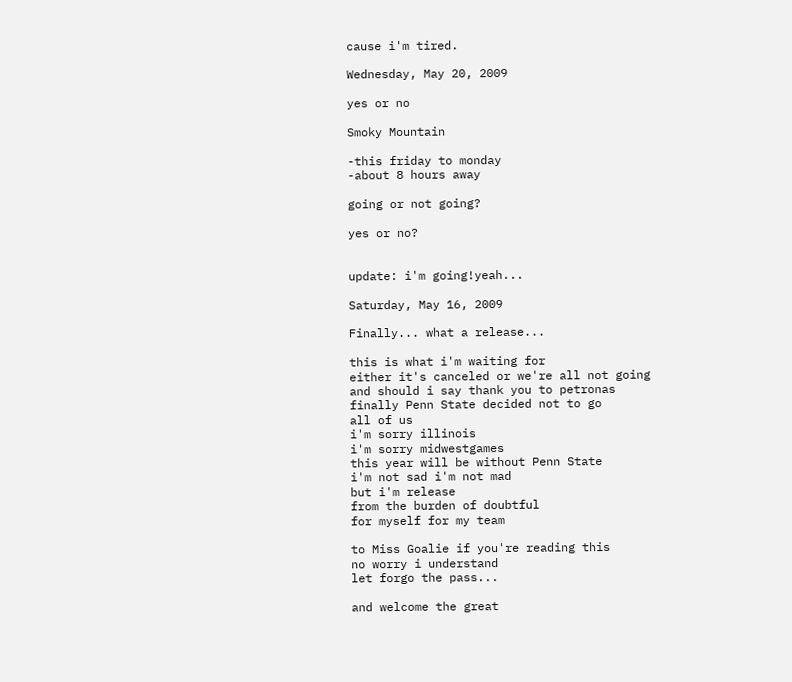cause i'm tired.

Wednesday, May 20, 2009

yes or no

Smoky Mountain

-this friday to monday
-about 8 hours away

going or not going?

yes or no?


update: i'm going!yeah...

Saturday, May 16, 2009

Finally... what a release...

this is what i'm waiting for
either it's canceled or we're all not going
and should i say thank you to petronas
finally Penn State decided not to go
all of us
i'm sorry illinois
i'm sorry midwestgames
this year will be without Penn State
i'm not sad i'm not mad
but i'm release
from the burden of doubtful
for myself for my team

to Miss Goalie if you're reading this
no worry i understand
let forgo the pass...

and welcome the great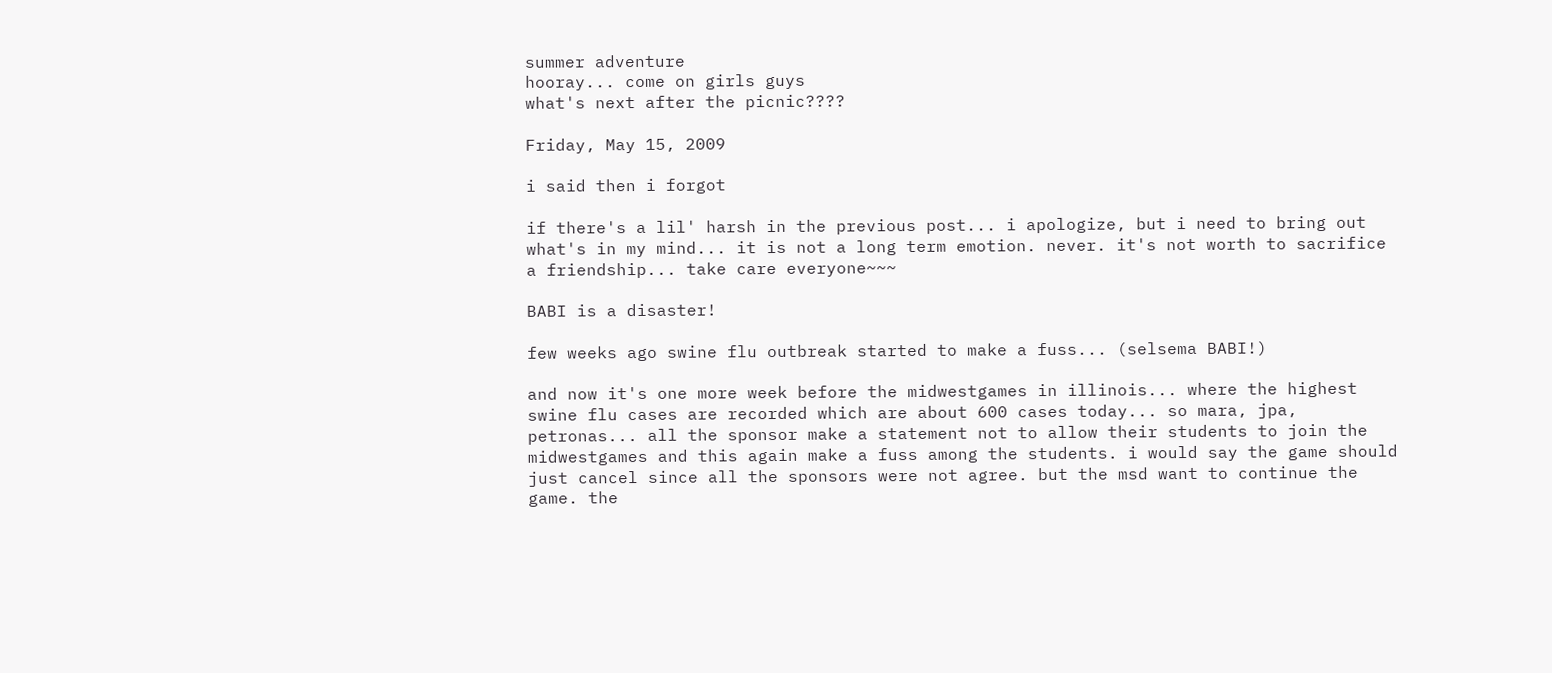summer adventure
hooray... come on girls guys
what's next after the picnic????

Friday, May 15, 2009

i said then i forgot

if there's a lil' harsh in the previous post... i apologize, but i need to bring out what's in my mind... it is not a long term emotion. never. it's not worth to sacrifice a friendship... take care everyone~~~

BABI is a disaster!

few weeks ago swine flu outbreak started to make a fuss... (selsema BABI!)

and now it's one more week before the midwestgames in illinois... where the highest swine flu cases are recorded which are about 600 cases today... so mara, jpa, petronas... all the sponsor make a statement not to allow their students to join the midwestgames and this again make a fuss among the students. i would say the game should just cancel since all the sponsors were not agree. but the msd want to continue the game. the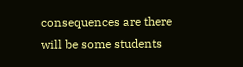consequences are there will be some students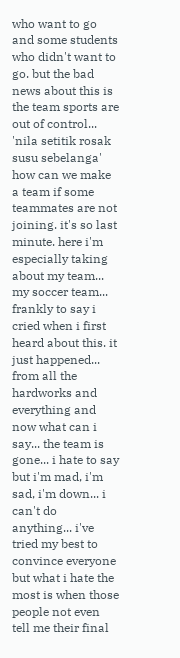who want to go and some students who didn't want to go. but the bad news about this is the team sports are out of control... 'nila setitik rosak susu sebelanga'
how can we make a team if some teammates are not joining. it's so last minute. here i'm especially taking about my team... my soccer team... frankly to say i cried when i first heard about this. it just happened... from all the hardworks and everything and now what can i say... the team is gone... i hate to say but i'm mad, i'm sad, i'm down... i can't do anything... i've tried my best to convince everyone
but what i hate the most is when those people not even tell me their final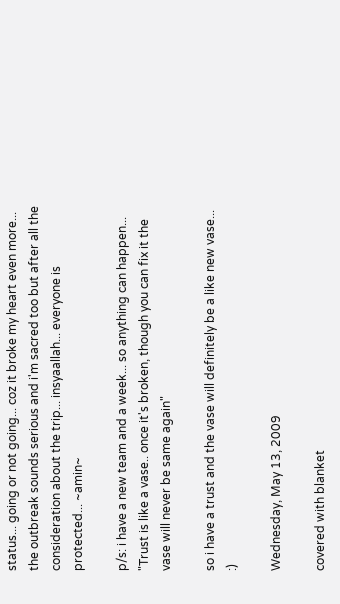status... going or not going... coz it broke my heart even more...
the outbreak sounds serious and i'm sacred too but after all the consideration about the trip... insyaallah... everyone is protected... ~amin~

p/s: i have a new team and a week... so anything can happen... "Trust is like a vase.. once it's broken, though you can fix it the vase will never be same again"

so i have a trust and the vase will definitely be a like new vase... :)

Wednesday, May 13, 2009

covered with blanket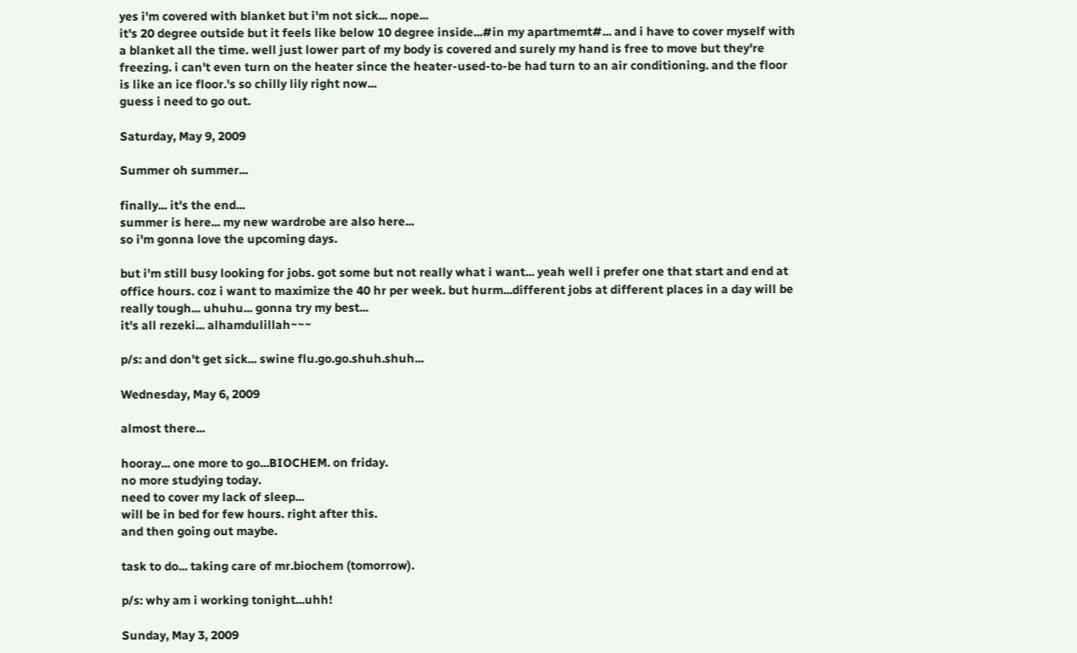yes i'm covered with blanket but i'm not sick... nope...
it's 20 degree outside but it feels like below 10 degree inside...#in my apartmemt#... and i have to cover myself with a blanket all the time. well just lower part of my body is covered and surely my hand is free to move but they're freezing. i can't even turn on the heater since the heater-used-to-be had turn to an air conditioning. and the floor is like an ice floor.'s so chilly lily right now...
guess i need to go out.

Saturday, May 9, 2009

Summer oh summer...

finally... it's the end...
summer is here... my new wardrobe are also here...
so i'm gonna love the upcoming days.

but i'm still busy looking for jobs. got some but not really what i want... yeah well i prefer one that start and end at office hours. coz i want to maximize the 40 hr per week. but hurm...different jobs at different places in a day will be really tough... uhuhu... gonna try my best...
it's all rezeki... alhamdulillah~~~

p/s: and don't get sick... swine flu.go.go.shuh.shuh...

Wednesday, May 6, 2009

almost there...

hooray... one more to go...BIOCHEM. on friday.
no more studying today.
need to cover my lack of sleep...
will be in bed for few hours. right after this.
and then going out maybe.

task to do... taking care of mr.biochem (tomorrow).

p/s: why am i working tonight...uhh!

Sunday, May 3, 2009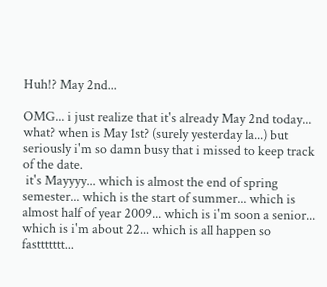Huh!? May 2nd...

OMG... i just realize that it's already May 2nd today... what? when is May 1st? (surely yesterday la...) but seriously i'm so damn busy that i missed to keep track of the date.
 it's Mayyyy... which is almost the end of spring semester... which is the start of summer... which is almost half of year 2009... which is i'm soon a senior... which is i'm about 22... which is all happen so fasttttttt...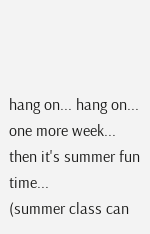hang on... hang on...
one more week... then it's summer fun time...
(summer class can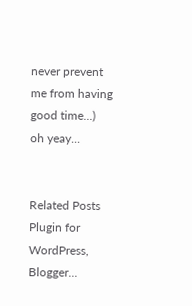never prevent me from having good time...)
oh yeay...


Related Posts Plugin for WordPress, Blogger...